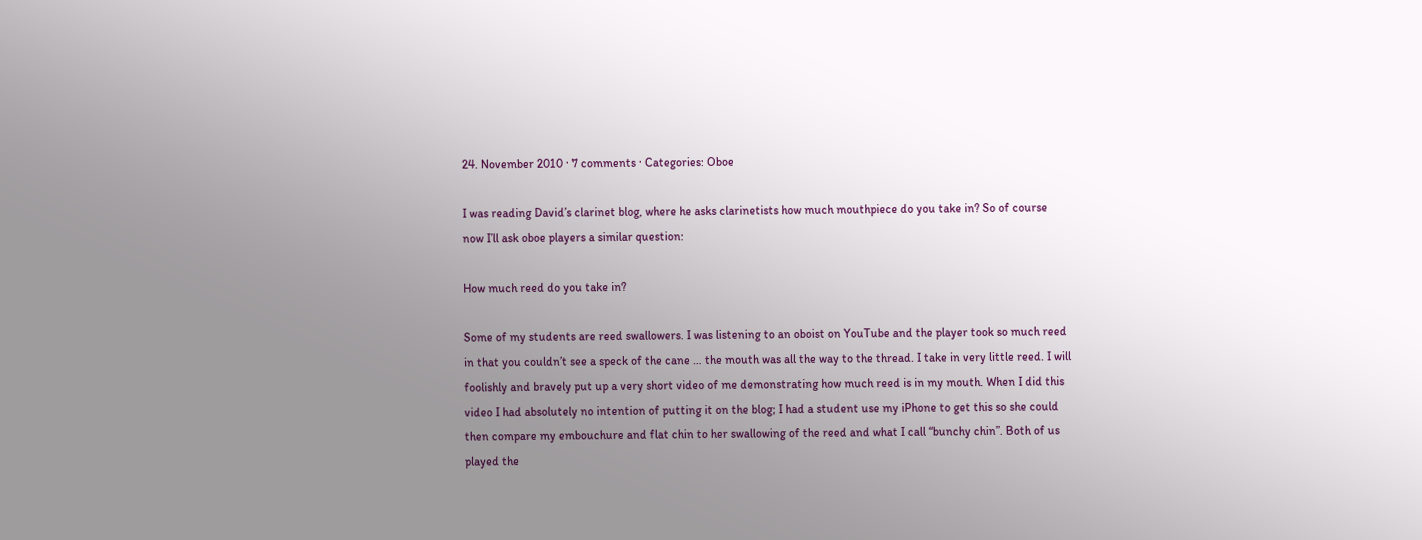24. November 2010 · 7 comments · Categories: Oboe

I was reading David’s clarinet blog, where he asks clarinetists how much mouthpiece do you take in? So of course now I’ll ask oboe players a similar question:

How much reed do you take in?

Some of my students are reed swallowers. I was listening to an oboist on YouTube and the player took so much reed in that you couldn’t see a speck of the cane … the mouth was all the way to the thread. I take in very little reed. I will foolishly and bravely put up a very short video of me demonstrating how much reed is in my mouth. When I did this video I had absolutely no intention of putting it on the blog; I had a student use my iPhone to get this so she could then compare my embouchure and flat chin to her swallowing of the reed and what I call “bunchy chin”. Both of us played the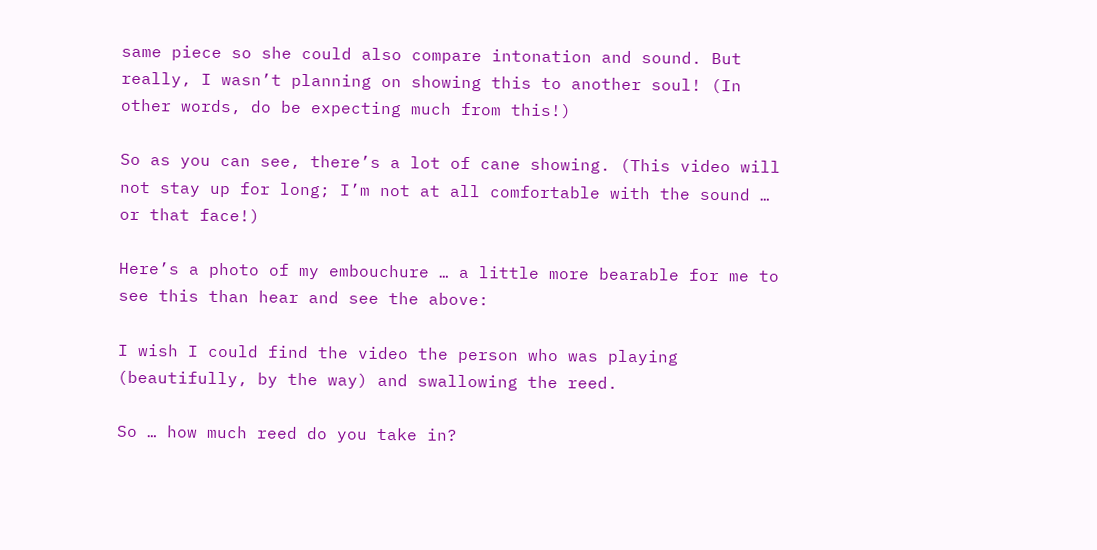same piece so she could also compare intonation and sound. But really, I wasn’t planning on showing this to another soul! (In other words, do be expecting much from this!)

So as you can see, there’s a lot of cane showing. (This video will not stay up for long; I’m not at all comfortable with the sound … or that face!)

Here’s a photo of my embouchure … a little more bearable for me to see this than hear and see the above:

I wish I could find the video the person who was playing (beautifully, by the way) and swallowing the reed.

So … how much reed do you take in?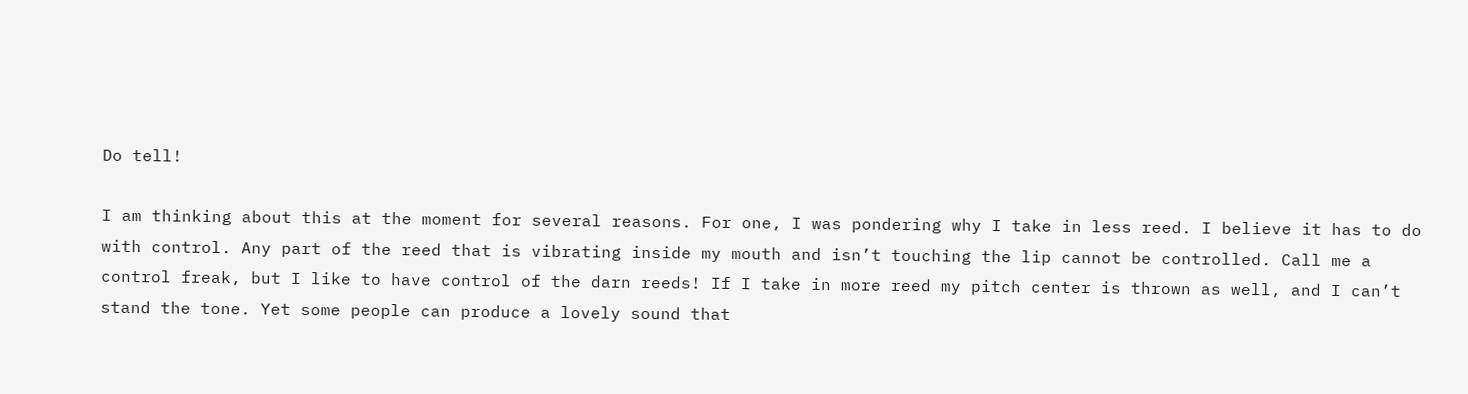Do tell!

I am thinking about this at the moment for several reasons. For one, I was pondering why I take in less reed. I believe it has to do with control. Any part of the reed that is vibrating inside my mouth and isn’t touching the lip cannot be controlled. Call me a control freak, but I like to have control of the darn reeds! If I take in more reed my pitch center is thrown as well, and I can’t stand the tone. Yet some people can produce a lovely sound that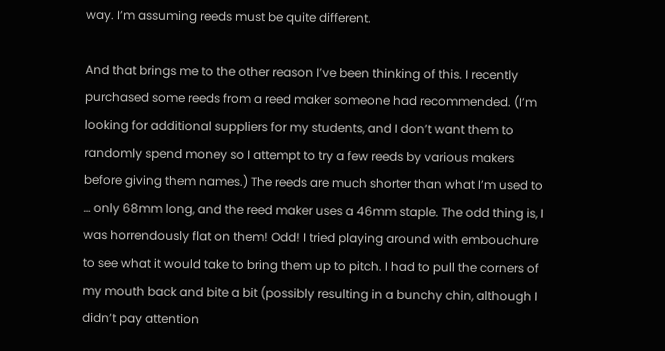way. I’m assuming reeds must be quite different.

And that brings me to the other reason I’ve been thinking of this. I recently purchased some reeds from a reed maker someone had recommended. (I’m looking for additional suppliers for my students, and I don’t want them to randomly spend money so I attempt to try a few reeds by various makers before giving them names.) The reeds are much shorter than what I’m used to … only 68mm long, and the reed maker uses a 46mm staple. The odd thing is, I was horrendously flat on them! Odd! I tried playing around with embouchure to see what it would take to bring them up to pitch. I had to pull the corners of my mouth back and bite a bit (possibly resulting in a bunchy chin, although I didn’t pay attention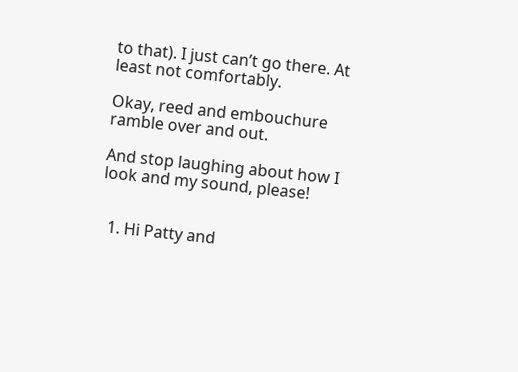to that). I just can’t go there. At least not comfortably.

Okay, reed and embouchure ramble over and out.

And stop laughing about how I look and my sound, please!


  1. Hi Patty and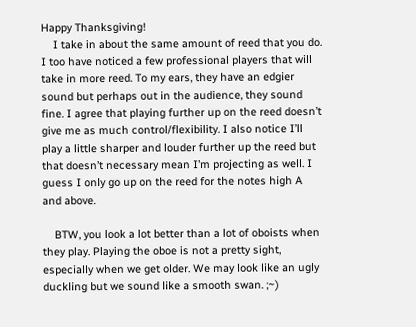Happy Thanksgiving!
    I take in about the same amount of reed that you do. I too have noticed a few professional players that will take in more reed. To my ears, they have an edgier sound but perhaps out in the audience, they sound fine. I agree that playing further up on the reed doesn’t give me as much control/flexibility. I also notice I’ll play a little sharper and louder further up the reed but that doesn’t necessary mean I’m projecting as well. I guess I only go up on the reed for the notes high A and above.

    BTW, you look a lot better than a lot of oboists when they play. Playing the oboe is not a pretty sight, especially when we get older. We may look like an ugly duckling but we sound like a smooth swan. ;~)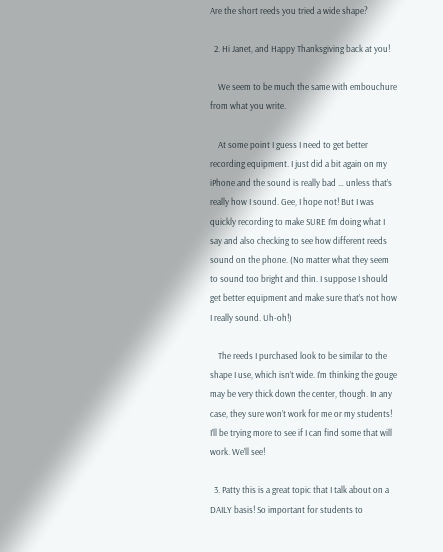Are the short reeds you tried a wide shape?

  2. Hi Janet, and Happy Thanksgiving back at you!

    We seem to be much the same with embouchure from what you write.

    At some point I guess I need to get better recording equipment. I just did a bit again on my iPhone and the sound is really bad … unless that’s really how I sound. Gee, I hope not! But I was quickly recording to make SURE I’m doing what I say and also checking to see how different reeds sound on the phone. (No matter what they seem to sound too bright and thin. I suppose I should get better equipment and make sure that’s not how I really sound. Uh-oh!)

    The reeds I purchased look to be similar to the shape I use, which isn’t wide. I’m thinking the gouge may be very thick down the center, though. In any case, they sure won’t work for me or my students! I’ll be trying more to see if I can find some that will work. We’ll see!

  3. Patty this is a great topic that I talk about on a DAILY basis! So important for students to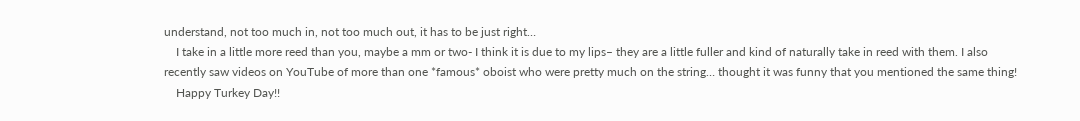understand, not too much in, not too much out, it has to be just right…
    I take in a little more reed than you, maybe a mm or two- I think it is due to my lips– they are a little fuller and kind of naturally take in reed with them. I also recently saw videos on YouTube of more than one *famous* oboist who were pretty much on the string… thought it was funny that you mentioned the same thing!
    Happy Turkey Day!!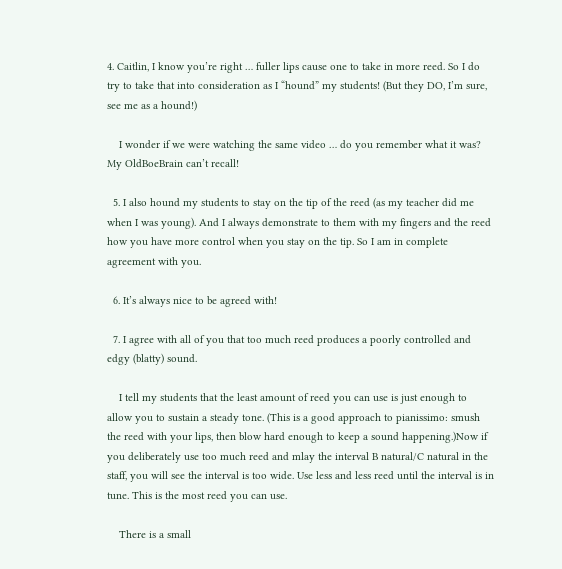4. Caitlin, I know you’re right … fuller lips cause one to take in more reed. So I do try to take that into consideration as I “hound” my students! (But they DO, I’m sure, see me as a hound!)

    I wonder if we were watching the same video … do you remember what it was? My OldBoeBrain can’t recall!

  5. I also hound my students to stay on the tip of the reed (as my teacher did me when I was young). And I always demonstrate to them with my fingers and the reed how you have more control when you stay on the tip. So I am in complete agreement with you.

  6. It’s always nice to be agreed with!

  7. I agree with all of you that too much reed produces a poorly controlled and edgy (blatty) sound.

    I tell my students that the least amount of reed you can use is just enough to allow you to sustain a steady tone. (This is a good approach to pianissimo: smush the reed with your lips, then blow hard enough to keep a sound happening.)Now if you deliberately use too much reed and mlay the interval B natural/C natural in the staff, you will see the interval is too wide. Use less and less reed until the interval is in tune. This is the most reed you can use.

    There is a small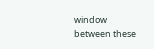window between these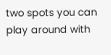two spots you can play around with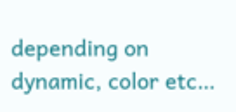depending on dynamic, color etc…